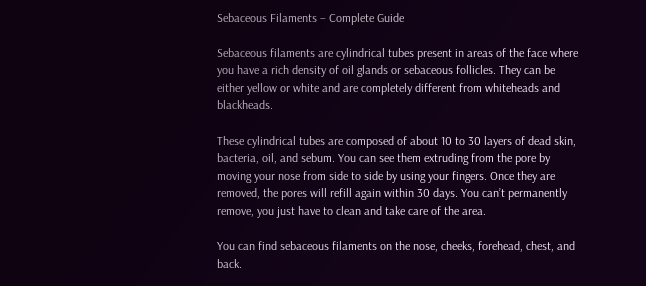Sebaceous Filaments – Complete Guide

Sebaceous filaments are cylindrical tubes present in areas of the face where you have a rich density of oil glands or sebaceous follicles. They can be either yellow or white and are completely different from whiteheads and blackheads.

These cylindrical tubes are composed of about 10 to 30 layers of dead skin, bacteria, oil, and sebum. You can see them extruding from the pore by moving your nose from side to side by using your fingers. Once they are removed, the pores will refill again within 30 days. You can’t permanently remove, you just have to clean and take care of the area.

You can find sebaceous filaments on the nose, cheeks, forehead, chest, and back.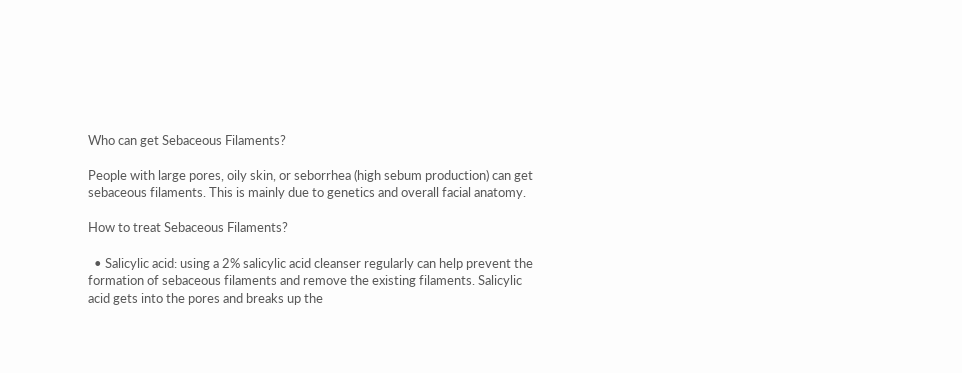Who can get Sebaceous Filaments?

People with large pores, oily skin, or seborrhea (high sebum production) can get sebaceous filaments. This is mainly due to genetics and overall facial anatomy.

How to treat Sebaceous Filaments?

  • Salicylic acid: using a 2% salicylic acid cleanser regularly can help prevent the formation of sebaceous filaments and remove the existing filaments. Salicylic acid gets into the pores and breaks up the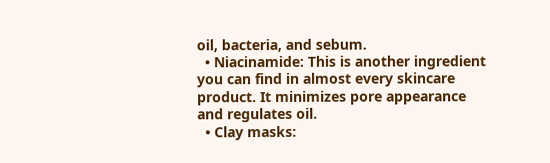oil, bacteria, and sebum.
  • Niacinamide: This is another ingredient you can find in almost every skincare product. It minimizes pore appearance and regulates oil.
  • Clay masks: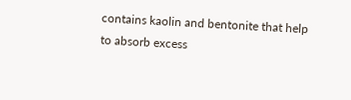contains kaolin and bentonite that help to absorb excess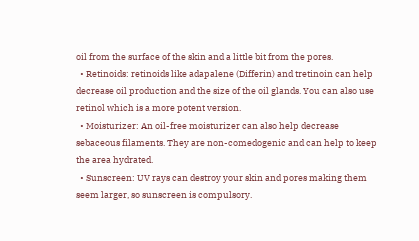oil from the surface of the skin and a little bit from the pores.
  • Retinoids: retinoids like adapalene (Differin) and tretinoin can help decrease oil production and the size of the oil glands. You can also use retinol which is a more potent version.
  • Moisturizer: An oil-free moisturizer can also help decrease sebaceous filaments. They are non-comedogenic and can help to keep the area hydrated.
  • Sunscreen: UV rays can destroy your skin and pores making them seem larger, so sunscreen is compulsory.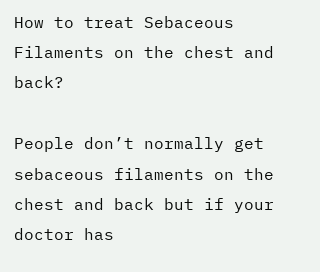How to treat Sebaceous Filaments on the chest and back?

People don’t normally get sebaceous filaments on the chest and back but if your doctor has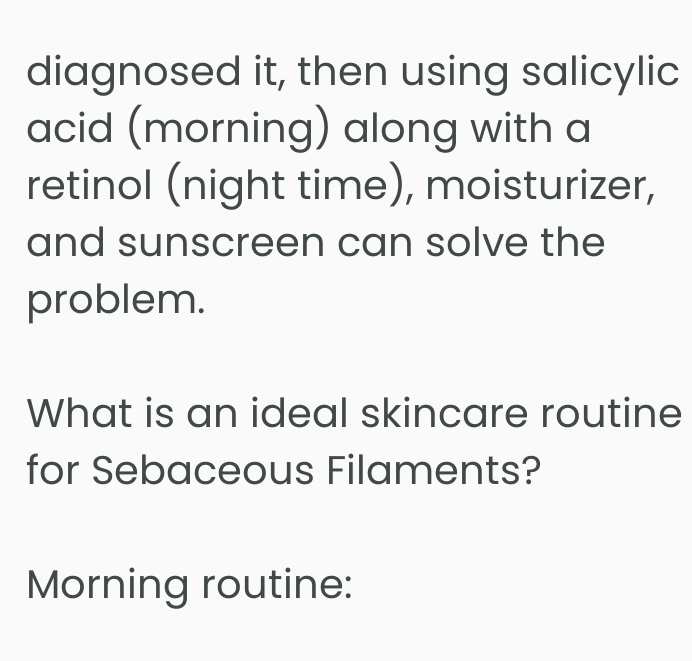diagnosed it, then using salicylic acid (morning) along with a retinol (night time), moisturizer, and sunscreen can solve the problem.

What is an ideal skincare routine for Sebaceous Filaments?

Morning routine: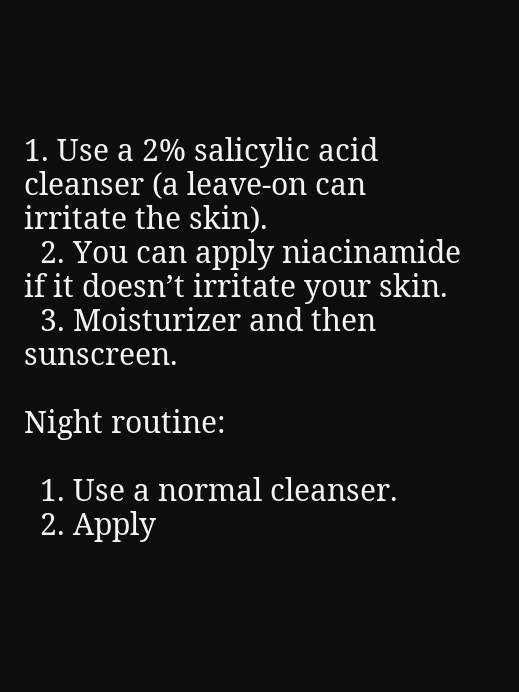1. Use a 2% salicylic acid cleanser (a leave-on can irritate the skin).
  2. You can apply niacinamide if it doesn’t irritate your skin.
  3. Moisturizer and then sunscreen.

Night routine:

  1. Use a normal cleanser.
  2. Apply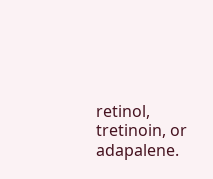retinol, tretinoin, or adapalene.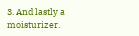3. And lastly a moisturizer.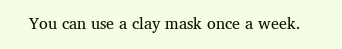You can use a clay mask once a week.